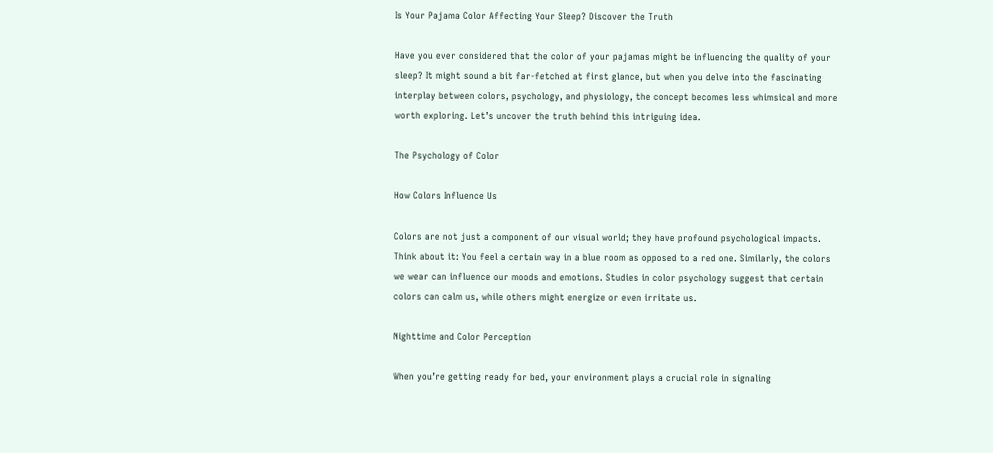Is Your Pajama Color Affecting Your Sleep? Discover the Truth

Have you ever considered that the color of your pajamas might be influencing the quality of your sleep? It might sound a bit far-fetched at first glance, but when you delve into the fascinating interplay between colors, psychology, and physiology, the concept becomes less whimsical and more worth exploring. Let’s uncover the truth behind this intriguing idea.

The Psychology of Color

How Colors Influence Us

Colors are not just a component of our visual world; they have profound psychological impacts. Think about it: You feel a certain way in a blue room as opposed to a red one. Similarly, the colors we wear can influence our moods and emotions. Studies in color psychology suggest that certain colors can calm us, while others might energize or even irritate us.

Nighttime and Color Perception

When you’re getting ready for bed, your environment plays a crucial role in signaling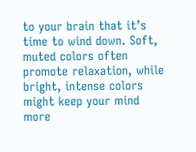to your brain that it’s time to wind down. Soft, muted colors often promote relaxation, while bright, intense colors might keep your mind more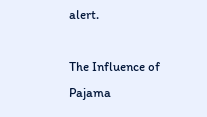alert.

The Influence of Pajama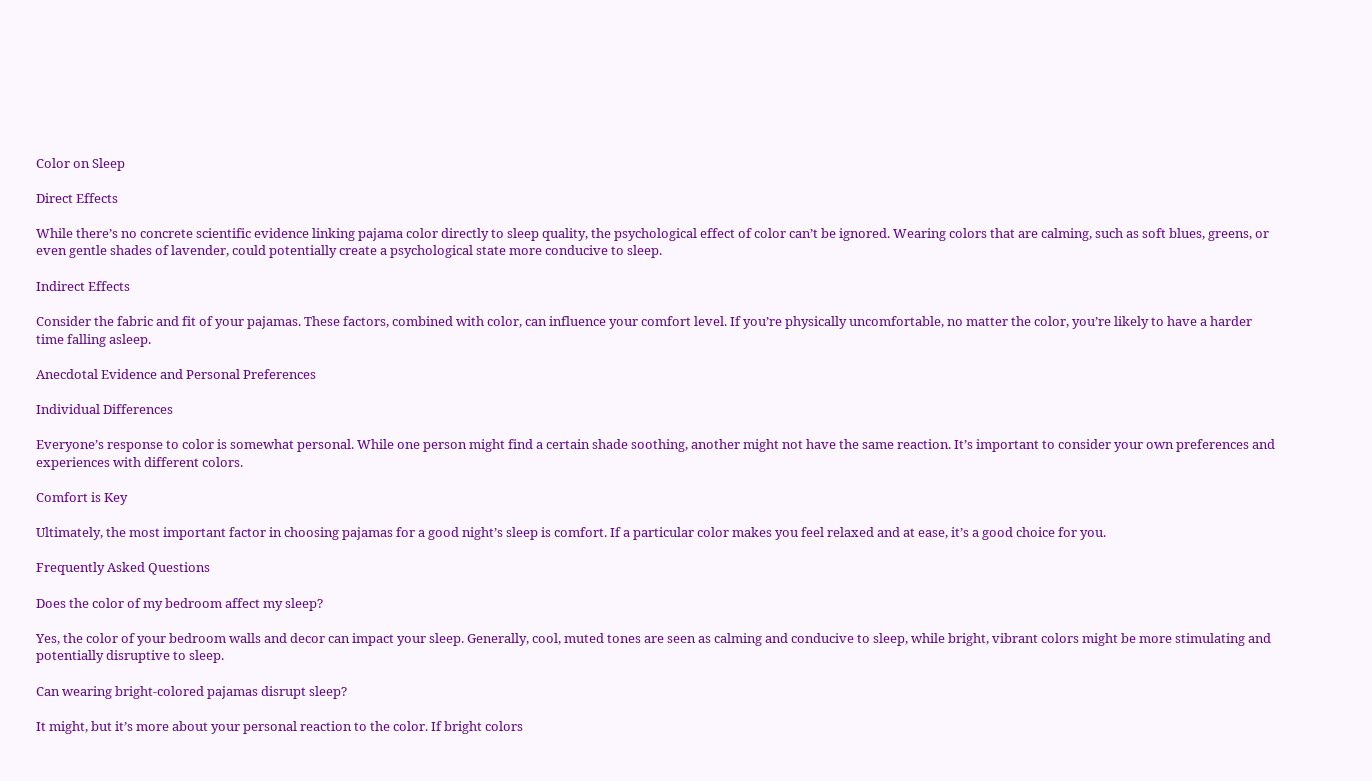Color on Sleep

Direct Effects

While there’s no concrete scientific evidence linking pajama color directly to sleep quality, the psychological effect of color can’t be ignored. Wearing colors that are calming, such as soft blues, greens, or even gentle shades of lavender, could potentially create a psychological state more conducive to sleep.

Indirect Effects

Consider the fabric and fit of your pajamas. These factors, combined with color, can influence your comfort level. If you’re physically uncomfortable, no matter the color, you’re likely to have a harder time falling asleep.

Anecdotal Evidence and Personal Preferences

Individual Differences

Everyone’s response to color is somewhat personal. While one person might find a certain shade soothing, another might not have the same reaction. It’s important to consider your own preferences and experiences with different colors.

Comfort is Key

Ultimately, the most important factor in choosing pajamas for a good night’s sleep is comfort. If a particular color makes you feel relaxed and at ease, it’s a good choice for you.

Frequently Asked Questions

Does the color of my bedroom affect my sleep?

Yes, the color of your bedroom walls and decor can impact your sleep. Generally, cool, muted tones are seen as calming and conducive to sleep, while bright, vibrant colors might be more stimulating and potentially disruptive to sleep.

Can wearing bright-colored pajamas disrupt sleep?

It might, but it’s more about your personal reaction to the color. If bright colors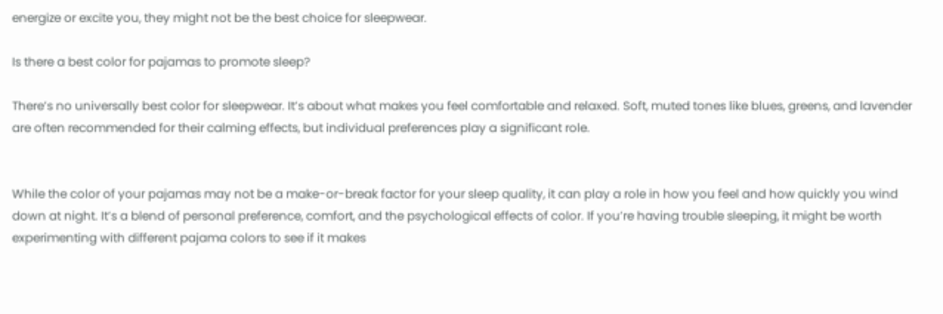energize or excite you, they might not be the best choice for sleepwear.

Is there a best color for pajamas to promote sleep?

There’s no universally best color for sleepwear. It’s about what makes you feel comfortable and relaxed. Soft, muted tones like blues, greens, and lavender are often recommended for their calming effects, but individual preferences play a significant role.


While the color of your pajamas may not be a make-or-break factor for your sleep quality, it can play a role in how you feel and how quickly you wind down at night. It’s a blend of personal preference, comfort, and the psychological effects of color. If you’re having trouble sleeping, it might be worth experimenting with different pajama colors to see if it makes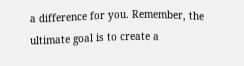a difference for you. Remember, the ultimate goal is to create a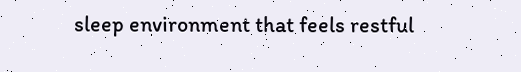sleep environment that feels restful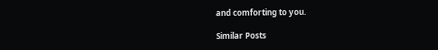and comforting to you.

Similar Posts